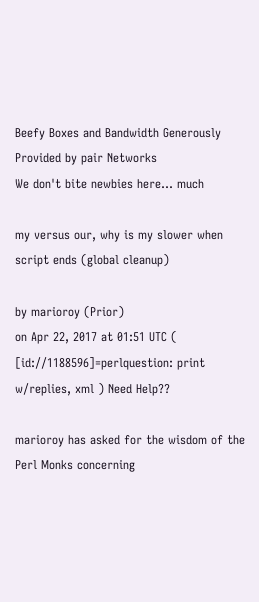Beefy Boxes and Bandwidth Generously Provided by pair Networks
We don't bite newbies here... much

my versus our, why is my slower when script ends (global cleanup)

by marioroy (Prior)
on Apr 22, 2017 at 01:51 UTC ( [id://1188596]=perlquestion: print w/replies, xml ) Need Help??

marioroy has asked for the wisdom of the Perl Monks concerning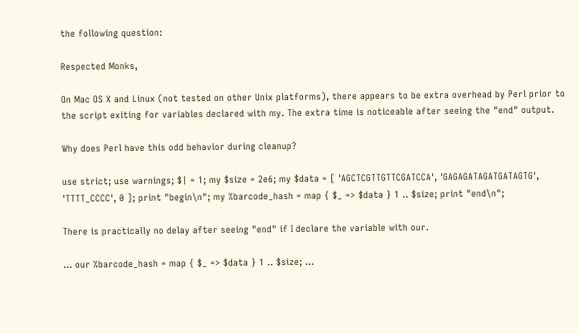the following question:

Respected Monks,

On Mac OS X and Linux (not tested on other Unix platforms), there appears to be extra overhead by Perl prior to the script exiting for variables declared with my. The extra time is noticeable after seeing the "end" output.

Why does Perl have this odd behavior during cleanup?

use strict; use warnings; $| = 1; my $size = 2e6; my $data = [ 'AGCTCGTTGTTCGATCCA', 'GAGAGATAGATGATAGTG', 'TTTT_CCCC', 0 ]; print "begin\n"; my %barcode_hash = map { $_ => $data } 1 .. $size; print "end\n";

There is practically no delay after seeing "end" if I declare the variable with our.

... our %barcode_hash = map { $_ => $data } 1 .. $size; ...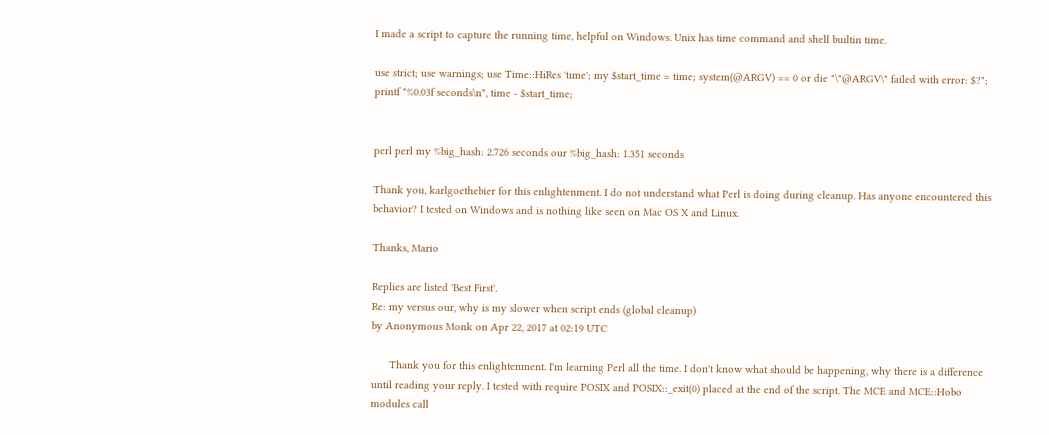I made a script to capture the running time, helpful on Windows. Unix has time command and shell builtin time.

use strict; use warnings; use Time::HiRes 'time'; my $start_time = time; system(@ARGV) == 0 or die "\"@ARGV\" failed with error: $?"; printf "%0.03f seconds\n", time - $start_time;


perl perl my %big_hash: 2.726 seconds our %big_hash: 1.351 seconds

Thank you, karlgoethebier for this enlightenment. I do not understand what Perl is doing during cleanup. Has anyone encountered this behavior? I tested on Windows and is nothing like seen on Mac OS X and Linux.

Thanks, Mario

Replies are listed 'Best First'.
Re: my versus our, why is my slower when script ends (global cleanup)
by Anonymous Monk on Apr 22, 2017 at 02:19 UTC

      Thank you for this enlightenment. I'm learning Perl all the time. I don't know what should be happening, why there is a difference until reading your reply. I tested with require POSIX and POSIX::_exit(0) placed at the end of the script. The MCE and MCE::Hobo modules call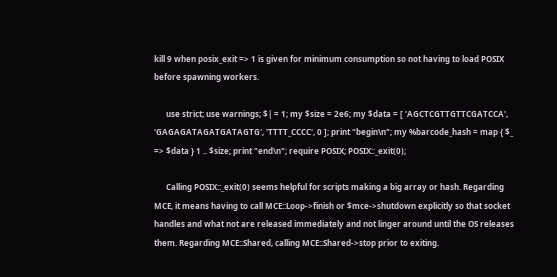kill 9 when posix_exit => 1 is given for minimum consumption so not having to load POSIX before spawning workers.

      use strict; use warnings; $| = 1; my $size = 2e6; my $data = [ 'AGCTCGTTGTTCGATCCA', 'GAGAGATAGATGATAGTG', 'TTTT_CCCC', 0 ]; print "begin\n"; my %barcode_hash = map { $_ => $data } 1 .. $size; print "end\n"; require POSIX; POSIX::_exit(0);

      Calling POSIX::_exit(0) seems helpful for scripts making a big array or hash. Regarding MCE, it means having to call MCE::Loop->finish or $mce->shutdown explicitly so that socket handles and what not are released immediately and not linger around until the OS releases them. Regarding MCE::Shared, calling MCE::Shared->stop prior to exiting.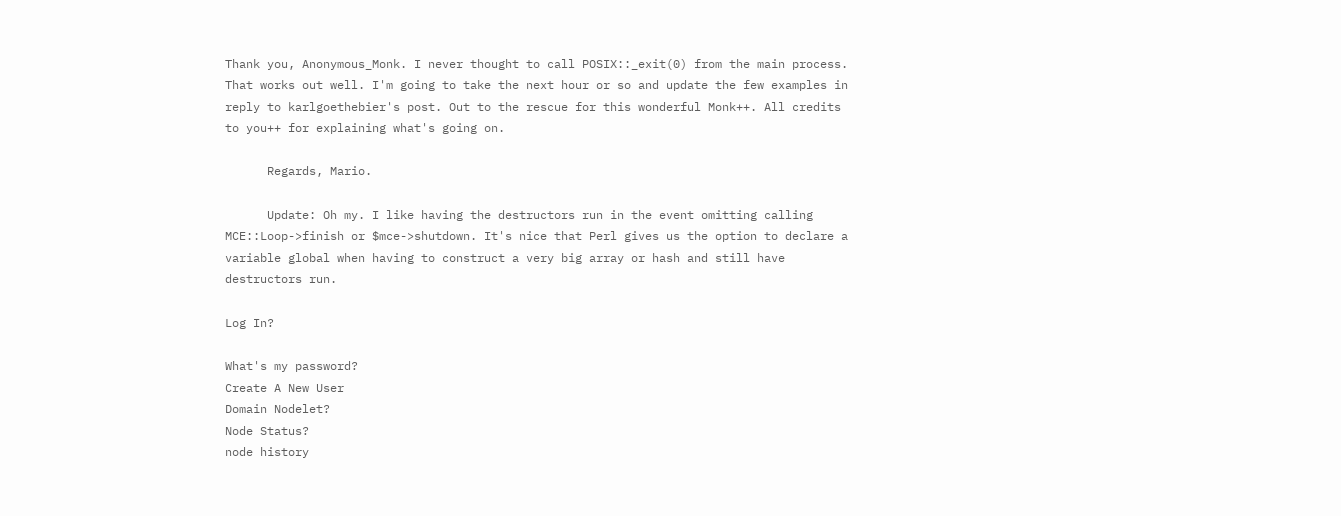Thank you, Anonymous_Monk. I never thought to call POSIX::_exit(0) from the main process. That works out well. I'm going to take the next hour or so and update the few examples in reply to karlgoethebier's post. Out to the rescue for this wonderful Monk++. All credits to you++ for explaining what's going on.

      Regards, Mario.

      Update: Oh my. I like having the destructors run in the event omitting calling MCE::Loop->finish or $mce->shutdown. It's nice that Perl gives us the option to declare a variable global when having to construct a very big array or hash and still have destructors run.

Log In?

What's my password?
Create A New User
Domain Nodelet?
Node Status?
node history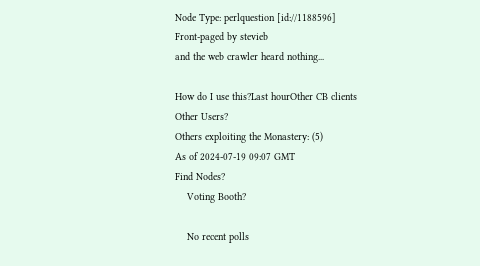Node Type: perlquestion [id://1188596]
Front-paged by stevieb
and the web crawler heard nothing...

How do I use this?Last hourOther CB clients
Other Users?
Others exploiting the Monastery: (5)
As of 2024-07-19 09:07 GMT
Find Nodes?
    Voting Booth?

    No recent polls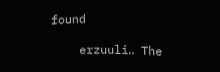found

    erzuuli‥ The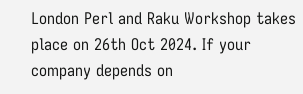London Perl and Raku Workshop takes place on 26th Oct 2024. If your company depends on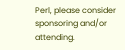Perl, please consider sponsoring and/or attending.